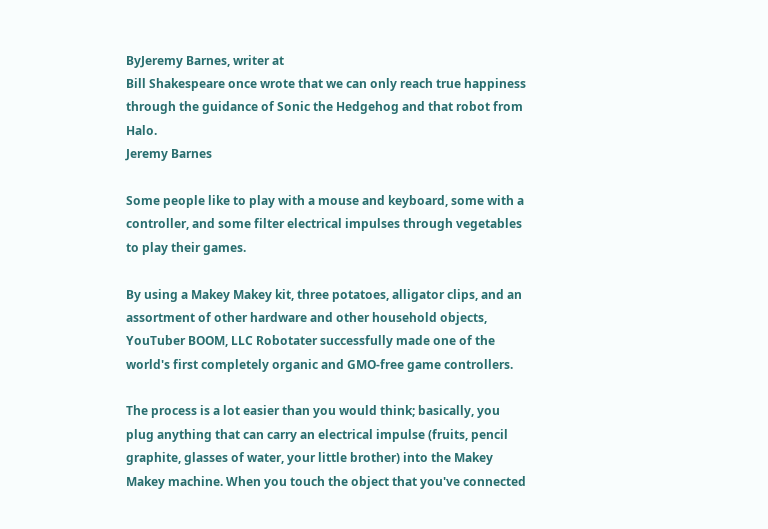ByJeremy Barnes, writer at
Bill Shakespeare once wrote that we can only reach true happiness through the guidance of Sonic the Hedgehog and that robot from Halo.
Jeremy Barnes

Some people like to play with a mouse and keyboard, some with a controller, and some filter electrical impulses through vegetables to play their games.

By using a Makey Makey kit, three potatoes, alligator clips, and an assortment of other hardware and other household objects, YouTuber BOOM, LLC Robotater successfully made one of the world's first completely organic and GMO-free game controllers.

The process is a lot easier than you would think; basically, you plug anything that can carry an electrical impulse (fruits, pencil graphite, glasses of water, your little brother) into the Makey Makey machine. When you touch the object that you've connected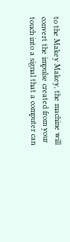to the Makey Makey, the machine will convert the impulse created from your touch into a signal that a computer can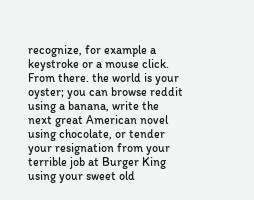recognize, for example a keystroke or a mouse click. From there. the world is your oyster; you can browse reddit using a banana, write the next great American novel using chocolate, or tender your resignation from your terrible job at Burger King using your sweet old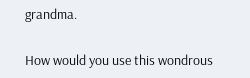grandma.

How would you use this wondrous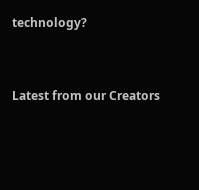technology?


Latest from our Creators